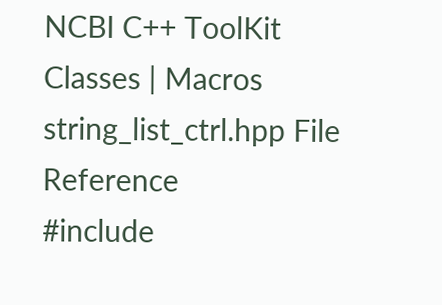NCBI C++ ToolKit
Classes | Macros
string_list_ctrl.hpp File Reference
#include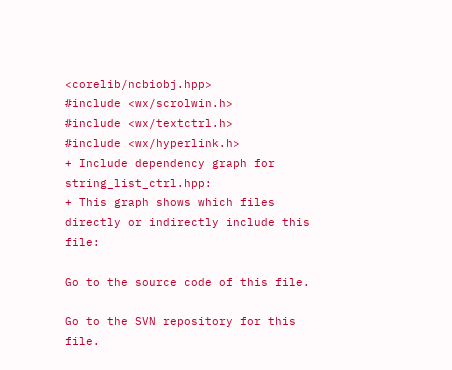<corelib/ncbiobj.hpp>
#include <wx/scrolwin.h>
#include <wx/textctrl.h>
#include <wx/hyperlink.h>
+ Include dependency graph for string_list_ctrl.hpp:
+ This graph shows which files directly or indirectly include this file:

Go to the source code of this file.

Go to the SVN repository for this file.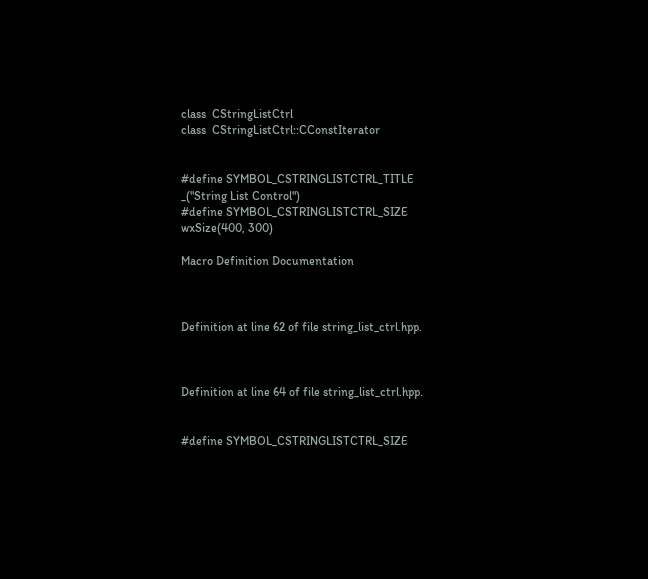class  CStringListCtrl
class  CStringListCtrl::CConstIterator


#define SYMBOL_CSTRINGLISTCTRL_TITLE   _("String List Control")
#define SYMBOL_CSTRINGLISTCTRL_SIZE   wxSize(400, 300)

Macro Definition Documentation



Definition at line 62 of file string_list_ctrl.hpp.



Definition at line 64 of file string_list_ctrl.hpp.


#define SYMBOL_CSTRINGLISTCTRL_SIZE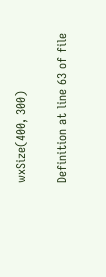wxSize(400, 300)

Definition at line 63 of file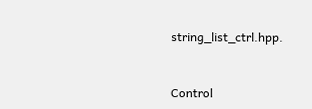string_list_ctrl.hpp.



Control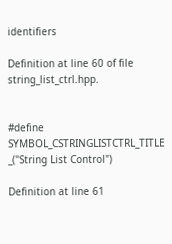identifiers

Definition at line 60 of file string_list_ctrl.hpp.


#define SYMBOL_CSTRINGLISTCTRL_TITLE   _("String List Control")

Definition at line 61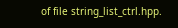of file string_list_ctrl.hpp.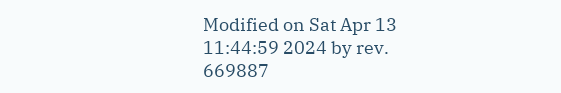Modified on Sat Apr 13 11:44:59 2024 by rev. 669887